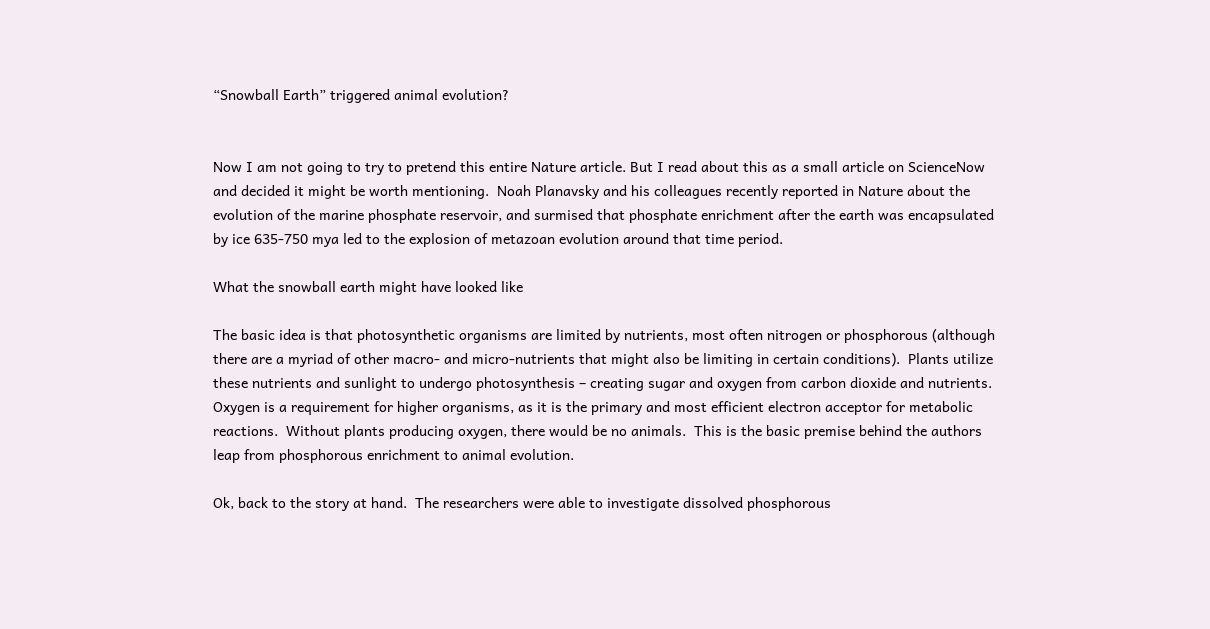“Snowball Earth” triggered animal evolution?


Now I am not going to try to pretend this entire Nature article. But I read about this as a small article on ScienceNow and decided it might be worth mentioning.  Noah Planavsky and his colleagues recently reported in Nature about the evolution of the marine phosphate reservoir, and surmised that phosphate enrichment after the earth was encapsulated by ice 635-750 mya led to the explosion of metazoan evolution around that time period.

What the snowball earth might have looked like

The basic idea is that photosynthetic organisms are limited by nutrients, most often nitrogen or phosphorous (although there are a myriad of other macro- and micro-nutrients that might also be limiting in certain conditions).  Plants utilize these nutrients and sunlight to undergo photosynthesis – creating sugar and oxygen from carbon dioxide and nutrients.  Oxygen is a requirement for higher organisms, as it is the primary and most efficient electron acceptor for metabolic reactions.  Without plants producing oxygen, there would be no animals.  This is the basic premise behind the authors leap from phosphorous enrichment to animal evolution.

Ok, back to the story at hand.  The researchers were able to investigate dissolved phosphorous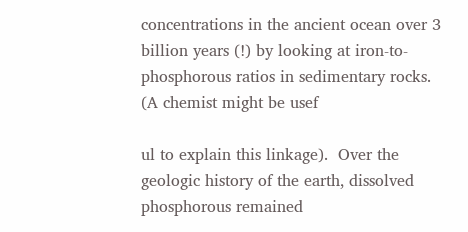concentrations in the ancient ocean over 3 billion years (!) by looking at iron-to-phosphorous ratios in sedimentary rocks.  (A chemist might be usef

ul to explain this linkage).  Over the geologic history of the earth, dissolved phosphorous remained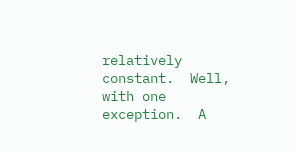relatively constant.  Well, with one exception.  A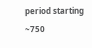period starting ~750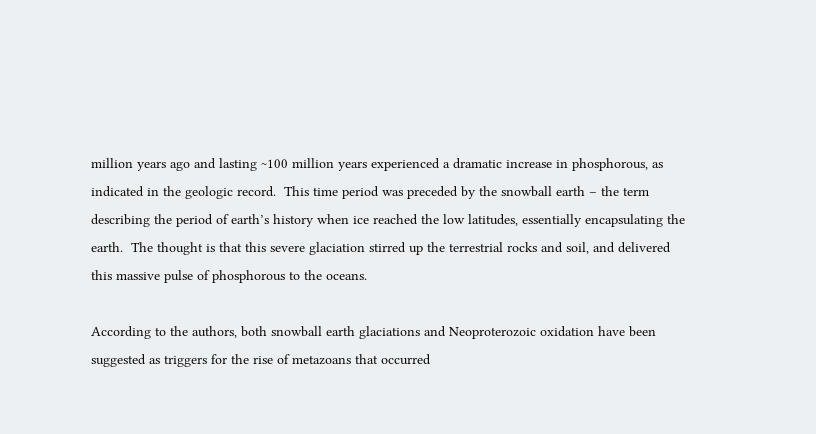million years ago and lasting ~100 million years experienced a dramatic increase in phosphorous, as indicated in the geologic record.  This time period was preceded by the snowball earth – the term describing the period of earth’s history when ice reached the low latitudes, essentially encapsulating the earth.  The thought is that this severe glaciation stirred up the terrestrial rocks and soil, and delivered this massive pulse of phosphorous to the oceans.

According to the authors, both snowball earth glaciations and Neoproterozoic oxidation have been suggested as triggers for the rise of metazoans that occurred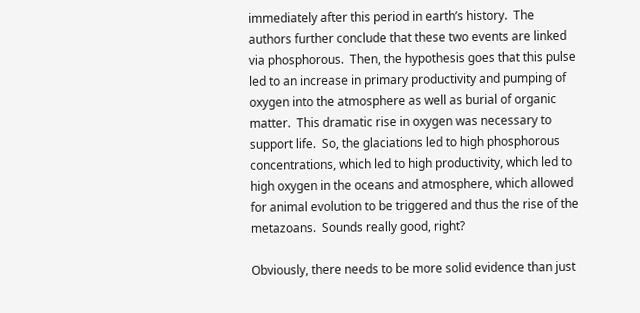immediately after this period in earth’s history.  The authors further conclude that these two events are linked via phosphorous.  Then, the hypothesis goes that this pulse led to an increase in primary productivity and pumping of oxygen into the atmosphere as well as burial of organic matter.  This dramatic rise in oxygen was necessary to support life.  So, the glaciations led to high phosphorous concentrations, which led to high productivity, which led to high oxygen in the oceans and atmosphere, which allowed for animal evolution to be triggered and thus the rise of the metazoans.  Sounds really good, right?

Obviously, there needs to be more solid evidence than just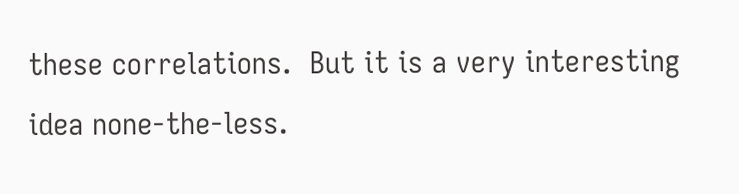these correlations.  But it is a very interesting idea none-the-less.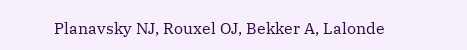Planavsky NJ, Rouxel OJ, Bekker A, Lalonde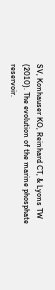SV, Konhauser KO, Reinhard CT, & Lyons TW (2010). The evolution of the marine phosphate reservoir.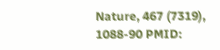Nature, 467 (7319), 1088-90 PMID: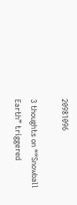20981096

3 thoughts on ““Snowball Earth” triggered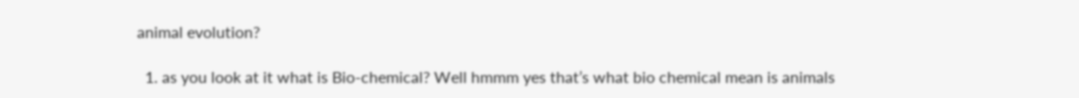animal evolution?

  1. as you look at it what is Bio-chemical? Well hmmm yes that’s what bio chemical mean is animals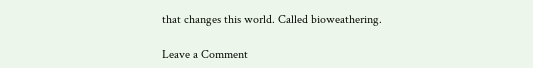that changes this world. Called bioweathering.

Leave a Comment